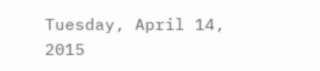Tuesday, April 14, 2015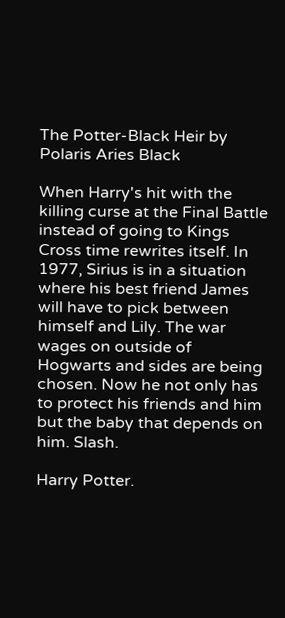The Potter-Black Heir by Polaris Aries Black

When Harry's hit with the killing curse at the Final Battle instead of going to Kings Cross time rewrites itself. In 1977, Sirius is in a situation where his best friend James will have to pick between himself and Lily. The war wages on outside of Hogwarts and sides are being chosen. Now he not only has to protect his friends and him but the baby that depends on him. Slash.

Harry Potter.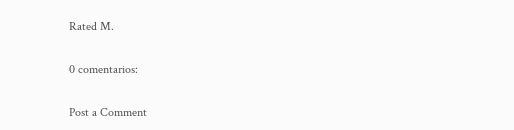Rated M.

0 comentarios:

Post a Comment